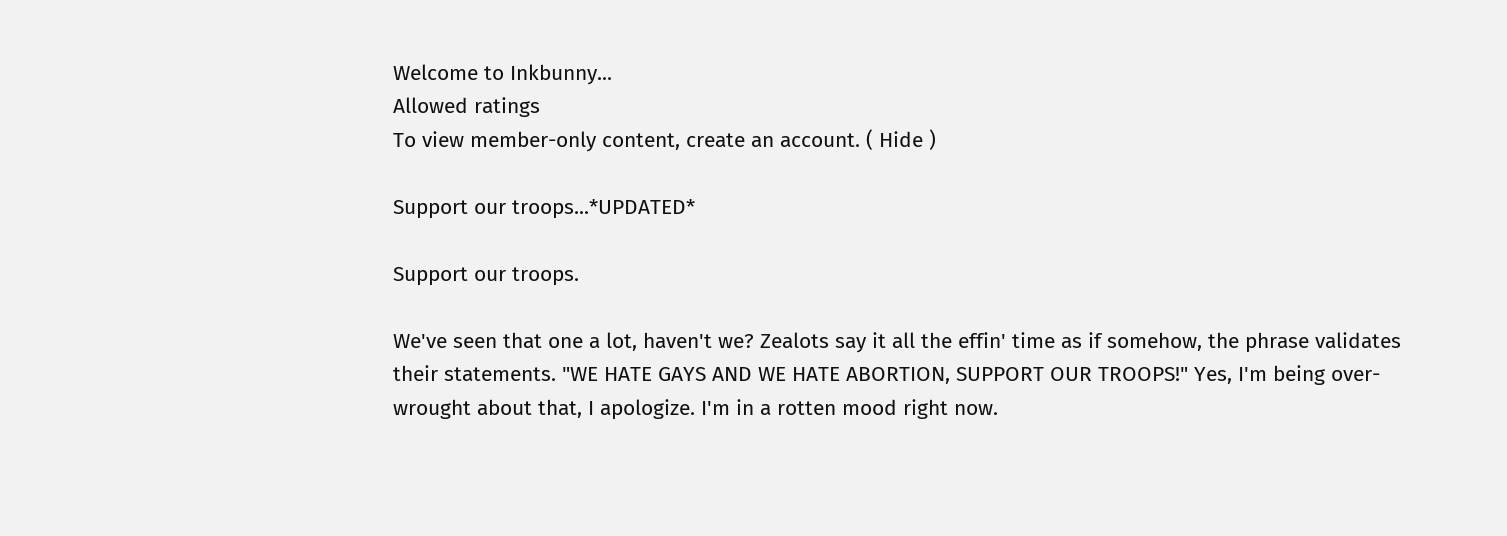Welcome to Inkbunny...
Allowed ratings
To view member-only content, create an account. ( Hide )

Support our troops...*UPDATED*

Support our troops.

We've seen that one a lot, haven't we? Zealots say it all the effin' time as if somehow, the phrase validates their statements. "WE HATE GAYS AND WE HATE ABORTION, SUPPORT OUR TROOPS!" Yes, I'm being over-wrought about that, I apologize. I'm in a rotten mood right now.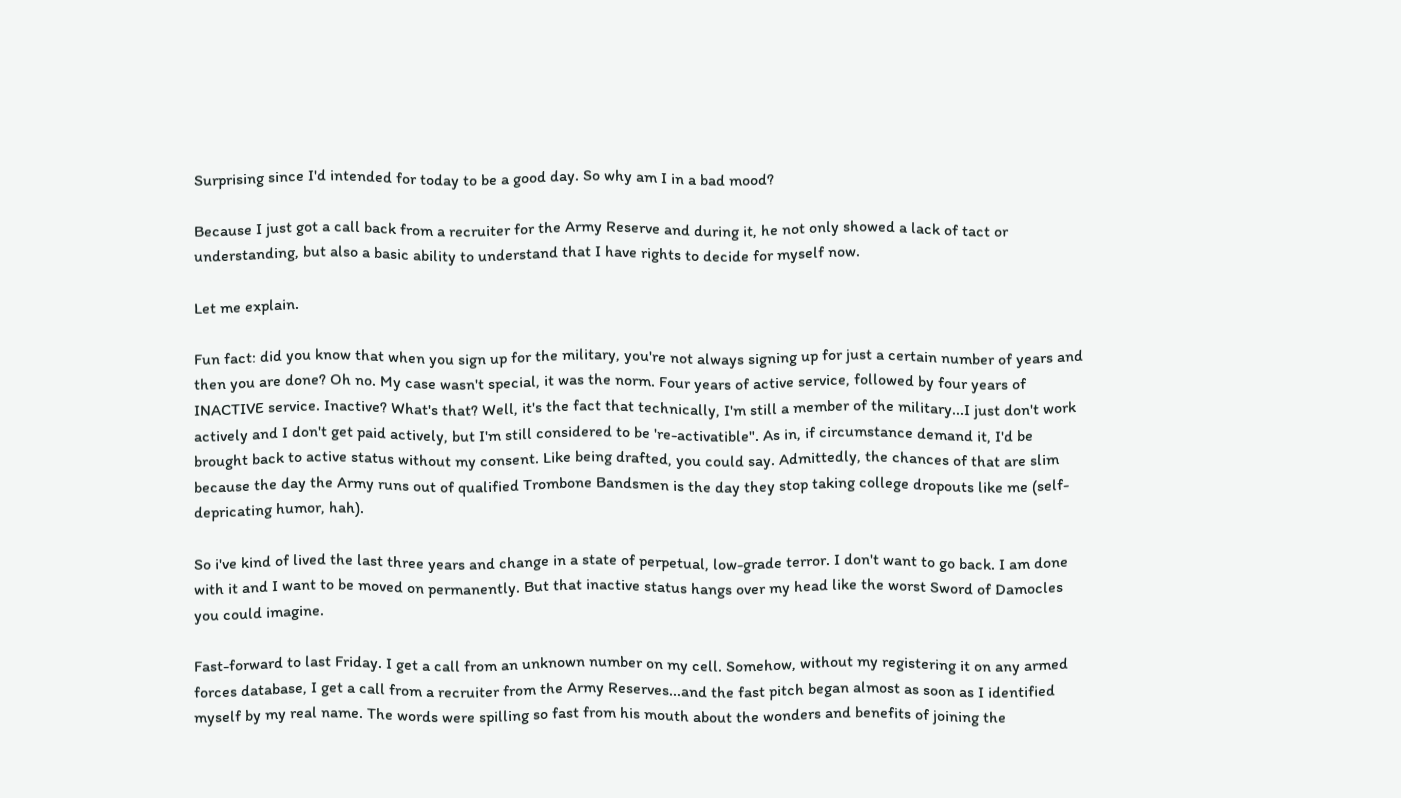Surprising since I'd intended for today to be a good day. So why am I in a bad mood?

Because I just got a call back from a recruiter for the Army Reserve and during it, he not only showed a lack of tact or understanding, but also a basic ability to understand that I have rights to decide for myself now.

Let me explain.

Fun fact: did you know that when you sign up for the military, you're not always signing up for just a certain number of years and then you are done? Oh no. My case wasn't special, it was the norm. Four years of active service, followed by four years of INACTIVE service. Inactive? What's that? Well, it's the fact that technically, I'm still a member of the military...I just don't work actively and I don't get paid actively, but I'm still considered to be 're-activatible". As in, if circumstance demand it, I'd be brought back to active status without my consent. Like being drafted, you could say. Admittedly, the chances of that are slim because the day the Army runs out of qualified Trombone Bandsmen is the day they stop taking college dropouts like me (self-depricating humor, hah).

So i've kind of lived the last three years and change in a state of perpetual, low-grade terror. I don't want to go back. I am done with it and I want to be moved on permanently. But that inactive status hangs over my head like the worst Sword of Damocles you could imagine.

Fast-forward to last Friday. I get a call from an unknown number on my cell. Somehow, without my registering it on any armed forces database, I get a call from a recruiter from the Army Reserves...and the fast pitch began almost as soon as I identified myself by my real name. The words were spilling so fast from his mouth about the wonders and benefits of joining the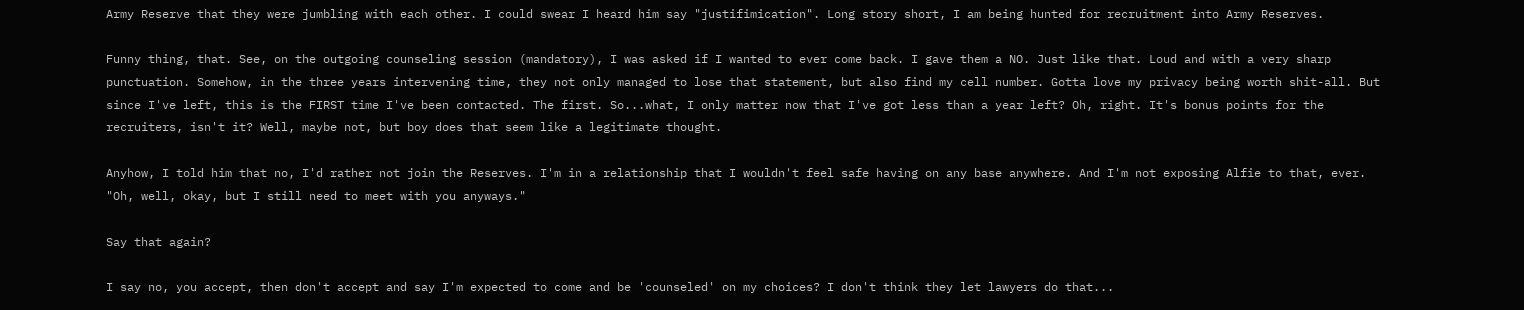Army Reserve that they were jumbling with each other. I could swear I heard him say "justifimication". Long story short, I am being hunted for recruitment into Army Reserves.

Funny thing, that. See, on the outgoing counseling session (mandatory), I was asked if I wanted to ever come back. I gave them a NO. Just like that. Loud and with a very sharp punctuation. Somehow, in the three years intervening time, they not only managed to lose that statement, but also find my cell number. Gotta love my privacy being worth shit-all. But since I've left, this is the FIRST time I've been contacted. The first. So...what, I only matter now that I've got less than a year left? Oh, right. It's bonus points for the recruiters, isn't it? Well, maybe not, but boy does that seem like a legitimate thought.

Anyhow, I told him that no, I'd rather not join the Reserves. I'm in a relationship that I wouldn't feel safe having on any base anywhere. And I'm not exposing Alfie to that, ever. "Oh, well, okay, but I still need to meet with you anyways."

Say that again?

I say no, you accept, then don't accept and say I'm expected to come and be 'counseled' on my choices? I don't think they let lawyers do that...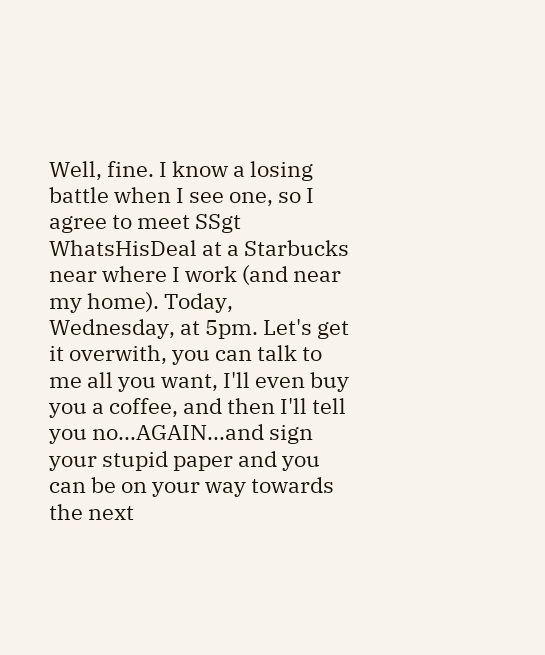Well, fine. I know a losing battle when I see one, so I agree to meet SSgt WhatsHisDeal at a Starbucks near where I work (and near my home). Today, Wednesday, at 5pm. Let's get it overwith, you can talk to me all you want, I'll even buy you a coffee, and then I'll tell you no...AGAIN...and sign your stupid paper and you can be on your way towards the next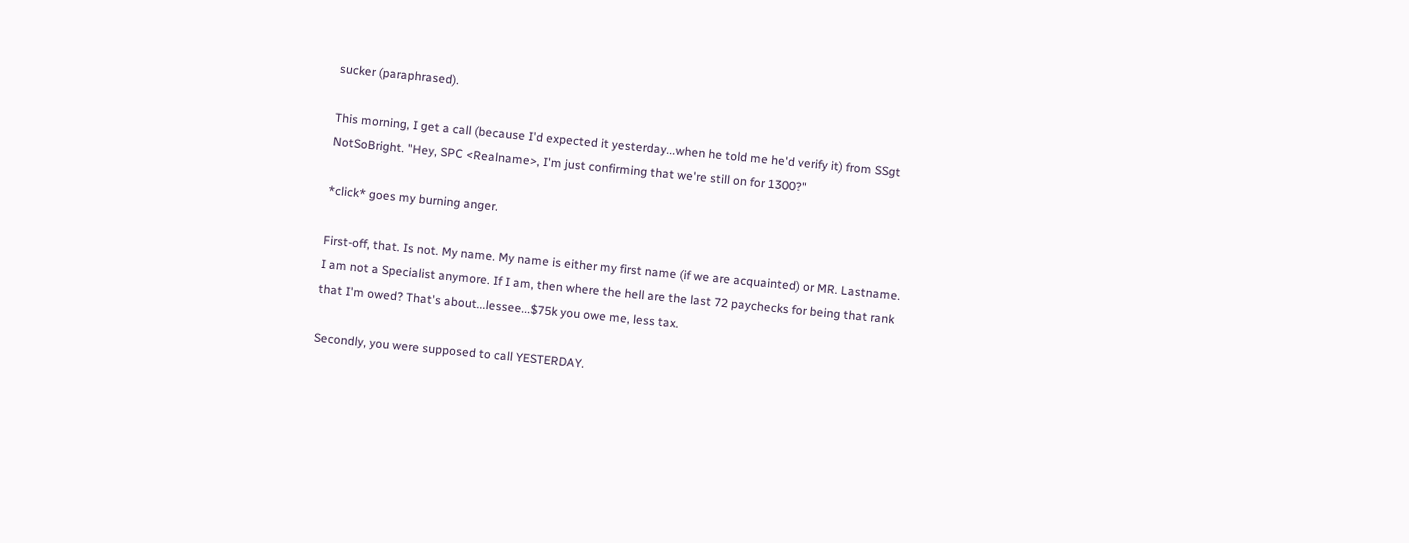sucker (paraphrased).

This morning, I get a call (because I'd expected it yesterday...when he told me he'd verify it) from SSgt NotSoBright. "Hey, SPC <Realname>, I'm just confirming that we're still on for 1300?"

*click* goes my burning anger.

First-off, that. Is not. My name. My name is either my first name (if we are acquainted) or MR. Lastname. I am not a Specialist anymore. If I am, then where the hell are the last 72 paychecks for being that rank that I'm owed? That's about...lessee...$75k you owe me, less tax.

Secondly, you were supposed to call YESTERDAY.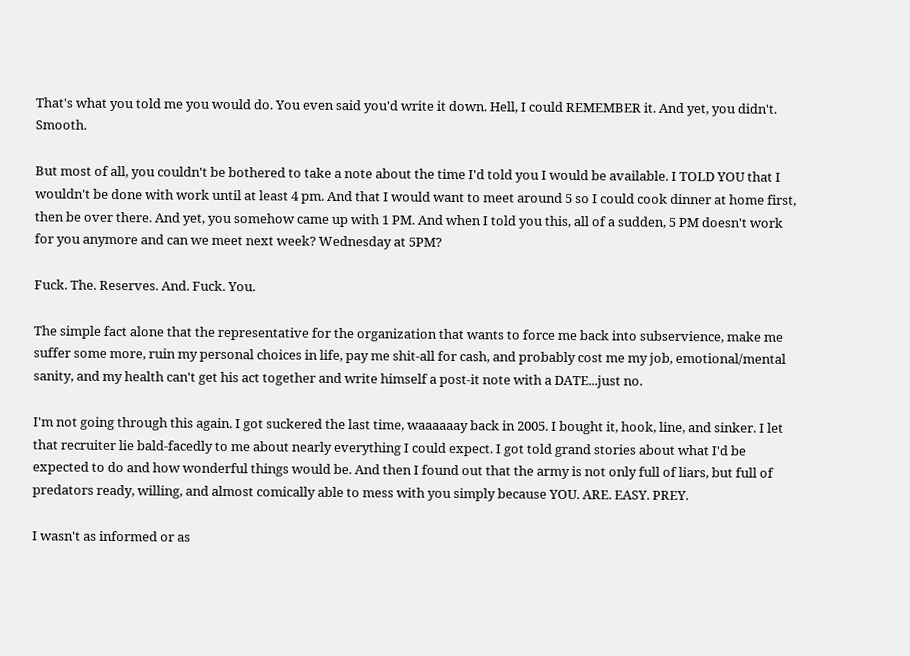That's what you told me you would do. You even said you'd write it down. Hell, I could REMEMBER it. And yet, you didn't. Smooth.

But most of all, you couldn't be bothered to take a note about the time I'd told you I would be available. I TOLD YOU that I wouldn't be done with work until at least 4 pm. And that I would want to meet around 5 so I could cook dinner at home first, then be over there. And yet, you somehow came up with 1 PM. And when I told you this, all of a sudden, 5 PM doesn't work for you anymore and can we meet next week? Wednesday at 5PM?

Fuck. The. Reserves. And. Fuck. You.

The simple fact alone that the representative for the organization that wants to force me back into subservience, make me suffer some more, ruin my personal choices in life, pay me shit-all for cash, and probably cost me my job, emotional/mental sanity, and my health can't get his act together and write himself a post-it note with a DATE...just no.

I'm not going through this again. I got suckered the last time, waaaaaay back in 2005. I bought it, hook, line, and sinker. I let that recruiter lie bald-facedly to me about nearly everything I could expect. I got told grand stories about what I'd be expected to do and how wonderful things would be. And then I found out that the army is not only full of liars, but full of predators ready, willing, and almost comically able to mess with you simply because YOU. ARE. EASY. PREY.

I wasn't as informed or as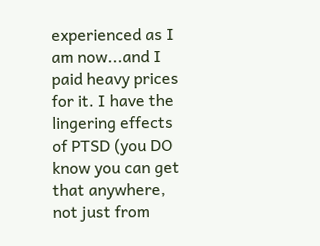experienced as I am now...and I paid heavy prices for it. I have the lingering effects of PTSD (you DO know you can get that anywhere, not just from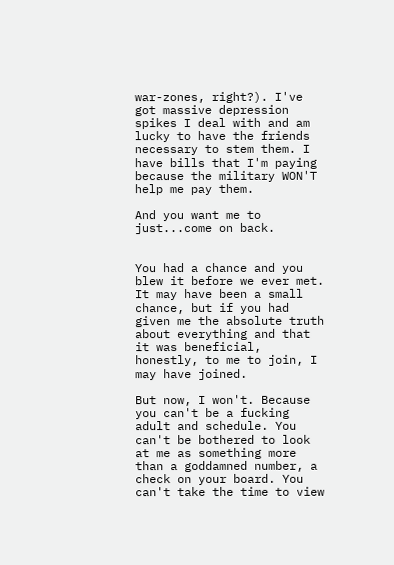war-zones, right?). I've got massive depression spikes I deal with and am lucky to have the friends necessary to stem them. I have bills that I'm paying because the military WON'T help me pay them.

And you want me to just...come on back.


You had a chance and you blew it before we ever met. It may have been a small chance, but if you had given me the absolute truth about everything and that it was beneficial, honestly, to me to join, I may have joined.

But now, I won't. Because you can't be a fucking adult and schedule. You can't be bothered to look at me as something more than a goddamned number, a check on your board. You can't take the time to view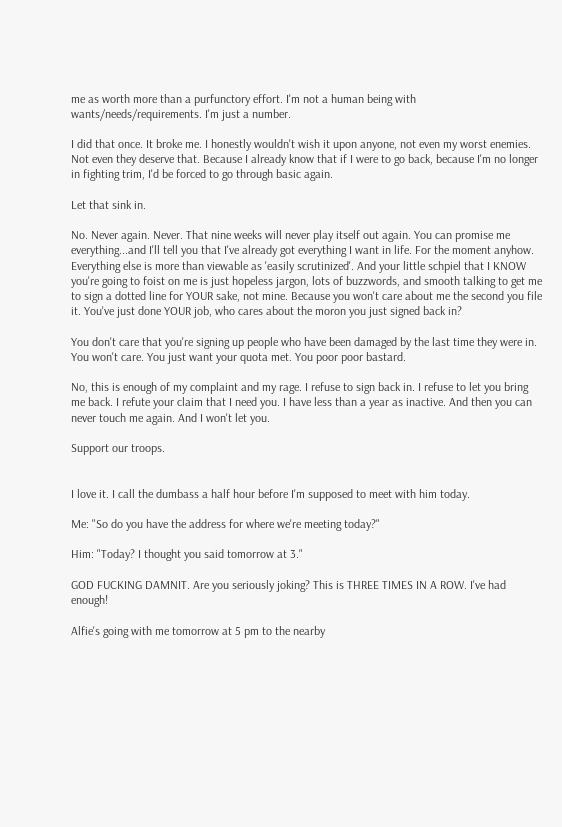me as worth more than a purfunctory effort. I'm not a human being with wants/needs/requirements. I'm just a number.

I did that once. It broke me. I honestly wouldn't wish it upon anyone, not even my worst enemies. Not even they deserve that. Because I already know that if I were to go back, because I'm no longer in fighting trim, I'd be forced to go through basic again.

Let that sink in.

No. Never again. Never. That nine weeks will never play itself out again. You can promise me everything...and I'll tell you that I've already got everything I want in life. For the moment anyhow. Everything else is more than viewable as 'easily scrutinized'. And your little schpiel that I KNOW you're going to foist on me is just hopeless jargon, lots of buzzwords, and smooth talking to get me to sign a dotted line for YOUR sake, not mine. Because you won't care about me the second you file it. You've just done YOUR job, who cares about the moron you just signed back in?

You don't care that you're signing up people who have been damaged by the last time they were in. You won't care. You just want your quota met. You poor poor bastard.

No, this is enough of my complaint and my rage. I refuse to sign back in. I refuse to let you bring me back. I refute your claim that I need you. I have less than a year as inactive. And then you can never touch me again. And I won't let you.

Support our troops.


I love it. I call the dumbass a half hour before I'm supposed to meet with him today.

Me: "So do you have the address for where we're meeting today?"

Him: "Today? I thought you said tomorrow at 3."

GOD FUCKING DAMNIT. Are you seriously joking? This is THREE TIMES IN A ROW. I've had enough!

Alfie's going with me tomorrow at 5 pm to the nearby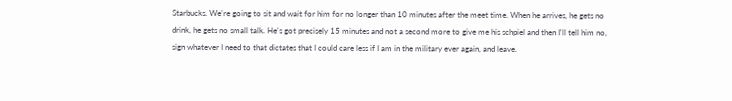Starbucks. We're going to sit and wait for him for no longer than 10 minutes after the meet time. When he arrives, he gets no drink, he gets no small talk. He's got precisely 15 minutes and not a second more to give me his schpiel and then I'll tell him no, sign whatever I need to that dictates that I could care less if I am in the military ever again, and leave.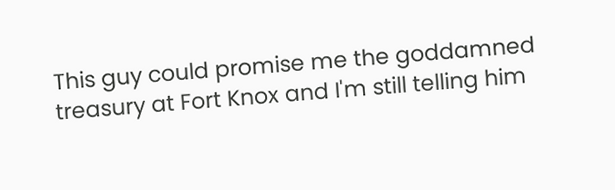This guy could promise me the goddamned treasury at Fort Knox and I'm still telling him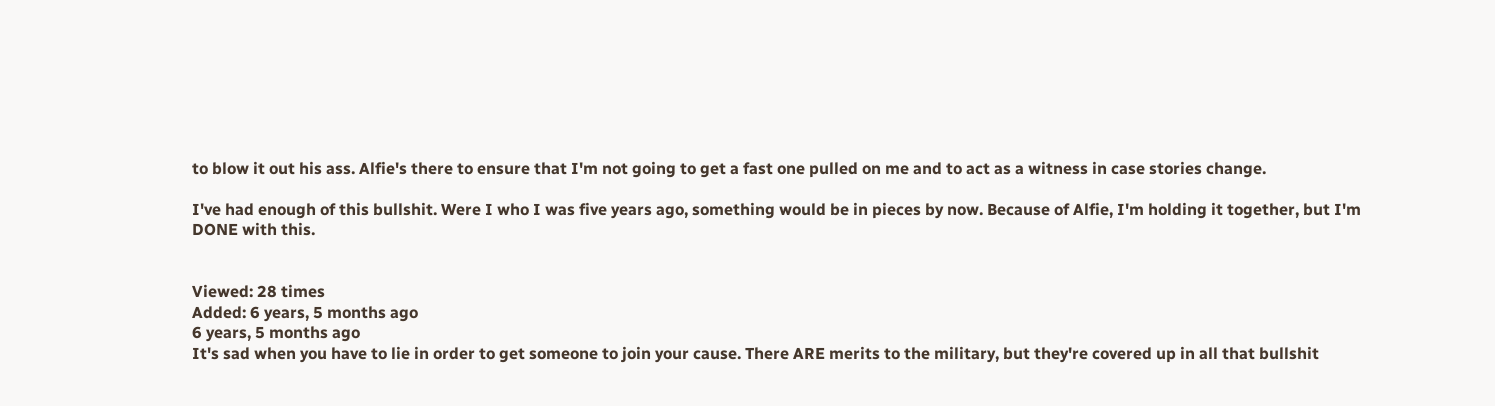to blow it out his ass. Alfie's there to ensure that I'm not going to get a fast one pulled on me and to act as a witness in case stories change.

I've had enough of this bullshit. Were I who I was five years ago, something would be in pieces by now. Because of Alfie, I'm holding it together, but I'm DONE with this.


Viewed: 28 times
Added: 6 years, 5 months ago
6 years, 5 months ago
It's sad when you have to lie in order to get someone to join your cause. There ARE merits to the military, but they're covered up in all that bullshit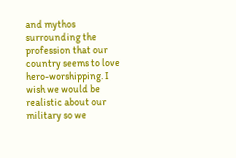and mythos surrounding the profession that our country seems to love hero-worshipping. I wish we would be realistic about our military so we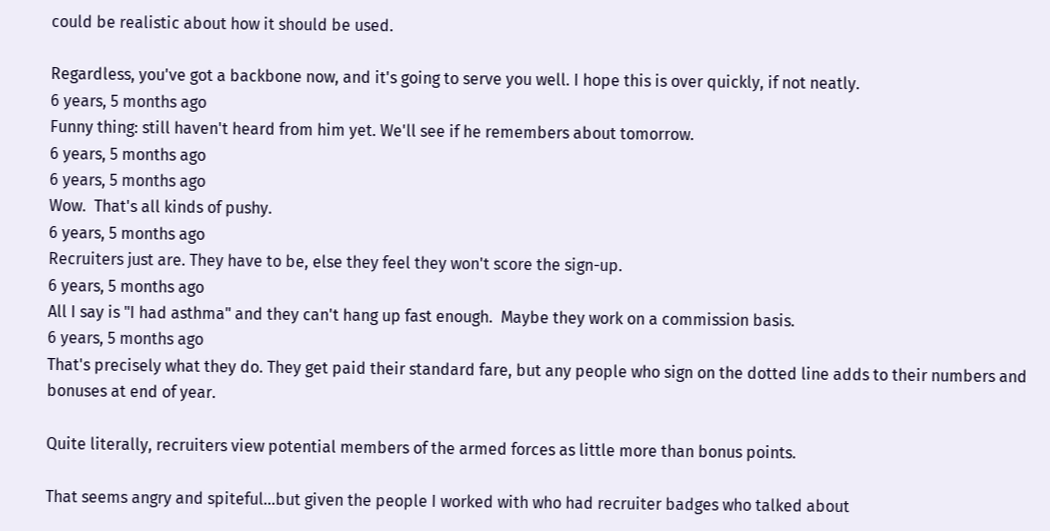could be realistic about how it should be used.

Regardless, you've got a backbone now, and it's going to serve you well. I hope this is over quickly, if not neatly.
6 years, 5 months ago
Funny thing: still haven't heard from him yet. We'll see if he remembers about tomorrow.
6 years, 5 months ago
6 years, 5 months ago
Wow.  That's all kinds of pushy.
6 years, 5 months ago
Recruiters just are. They have to be, else they feel they won't score the sign-up.
6 years, 5 months ago
All I say is "I had asthma" and they can't hang up fast enough.  Maybe they work on a commission basis.
6 years, 5 months ago
That's precisely what they do. They get paid their standard fare, but any people who sign on the dotted line adds to their numbers and bonuses at end of year.

Quite literally, recruiters view potential members of the armed forces as little more than bonus points.

That seems angry and spiteful...but given the people I worked with who had recruiter badges who talked about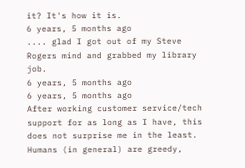it? It's how it is.
6 years, 5 months ago
.... glad I got out of my Steve Rogers mind and grabbed my library job.
6 years, 5 months ago
6 years, 5 months ago
After working customer service/tech support for as long as I have, this does not surprise me in the least. Humans (in general) are greedy,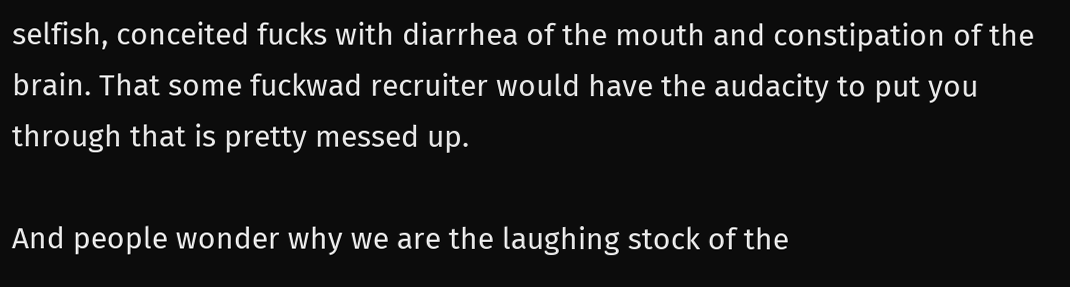selfish, conceited fucks with diarrhea of the mouth and constipation of the brain. That some fuckwad recruiter would have the audacity to put you through that is pretty messed up.

And people wonder why we are the laughing stock of the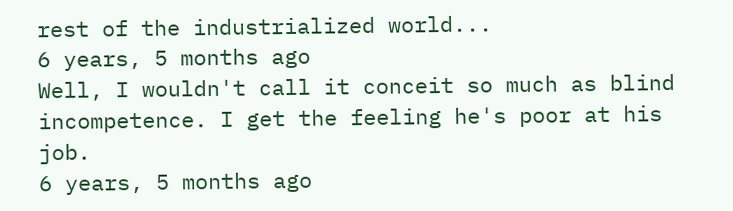rest of the industrialized world...
6 years, 5 months ago
Well, I wouldn't call it conceit so much as blind incompetence. I get the feeling he's poor at his job.
6 years, 5 months ago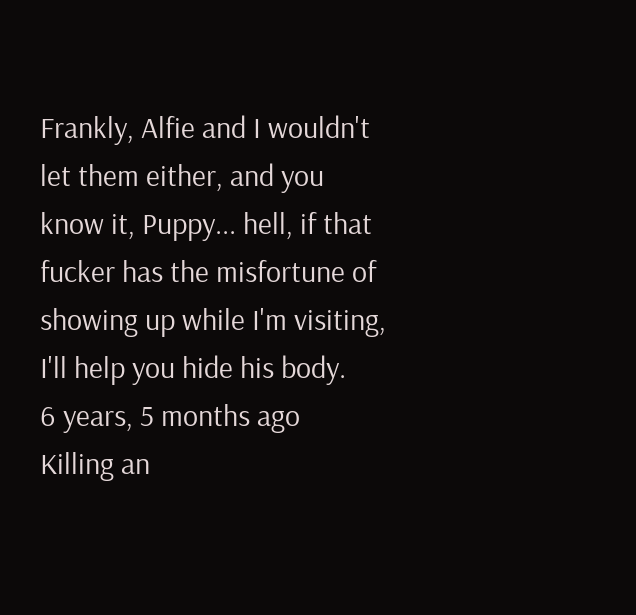Frankly, Alfie and I wouldn't let them either, and you know it, Puppy... hell, if that fucker has the misfortune of showing up while I'm visiting, I'll help you hide his body.
6 years, 5 months ago
Killing an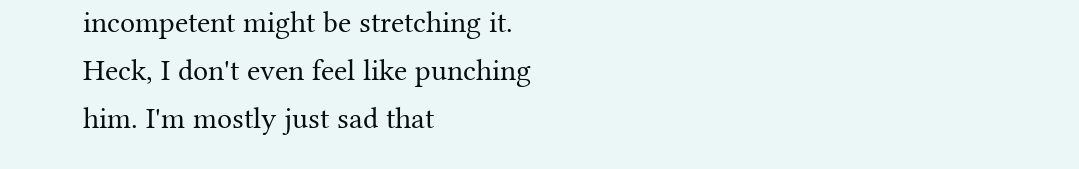incompetent might be stretching it. Heck, I don't even feel like punching him. I'm mostly just sad that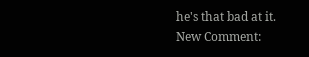he's that bad at it.
New Comment: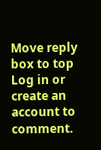Move reply box to top
Log in or create an account to comment.